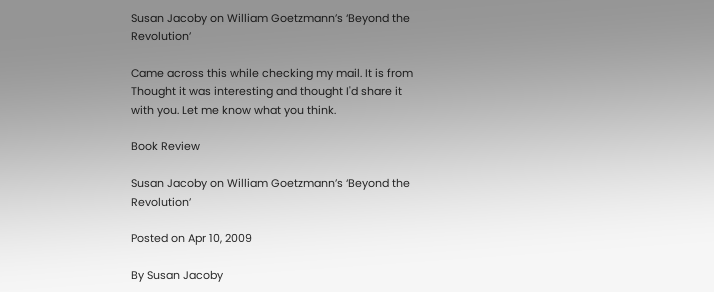Susan Jacoby on William Goetzmann’s ‘Beyond the Revolution’

Came across this while checking my mail. It is from Thought it was interesting and thought I'd share it with you. Let me know what you think.

Book Review

Susan Jacoby on William Goetzmann’s ‘Beyond the Revolution’

Posted on Apr 10, 2009

By Susan Jacoby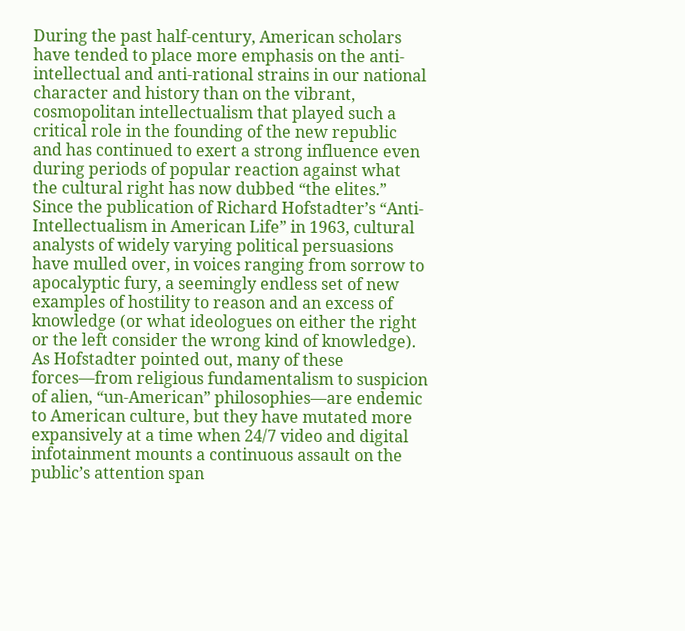During the past half-century, American scholars have tended to place more emphasis on the anti-intellectual and anti-rational strains in our national character and history than on the vibrant, cosmopolitan intellectualism that played such a critical role in the founding of the new republic and has continued to exert a strong influence even during periods of popular reaction against what the cultural right has now dubbed “the elites.” Since the publication of Richard Hofstadter’s “Anti-Intellectualism in American Life” in 1963, cultural analysts of widely varying political persuasions have mulled over, in voices ranging from sorrow to apocalyptic fury, a seemingly endless set of new examples of hostility to reason and an excess of knowledge (or what ideologues on either the right or the left consider the wrong kind of knowledge).
As Hofstadter pointed out, many of these forces—from religious fundamentalism to suspicion of alien, “un-American” philosophies—are endemic to American culture, but they have mutated more expansively at a time when 24/7 video and digital infotainment mounts a continuous assault on the public’s attention span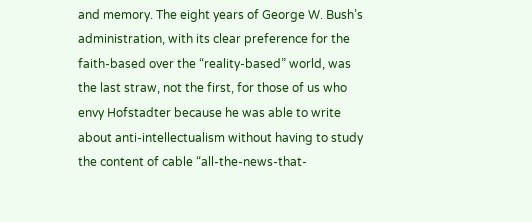and memory. The eight years of George W. Bush’s administration, with its clear preference for the faith-based over the “reality-based” world, was the last straw, not the first, for those of us who envy Hofstadter because he was able to write about anti-intellectualism without having to study the content of cable “all-the-news-that-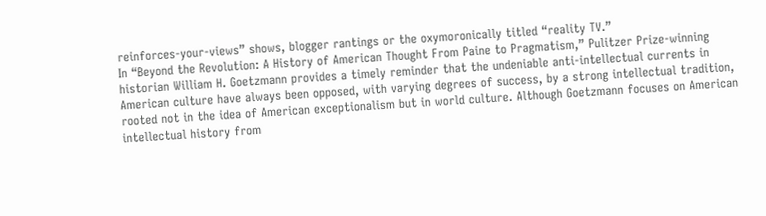reinforces-your-views” shows, blogger rantings or the oxymoronically titled “reality TV.”
In “Beyond the Revolution: A History of American Thought From Paine to Pragmatism,” Pulitzer Prize-winning historian William H. Goetzmann provides a timely reminder that the undeniable anti-intellectual currents in American culture have always been opposed, with varying degrees of success, by a strong intellectual tradition, rooted not in the idea of American exceptionalism but in world culture. Although Goetzmann focuses on American intellectual history from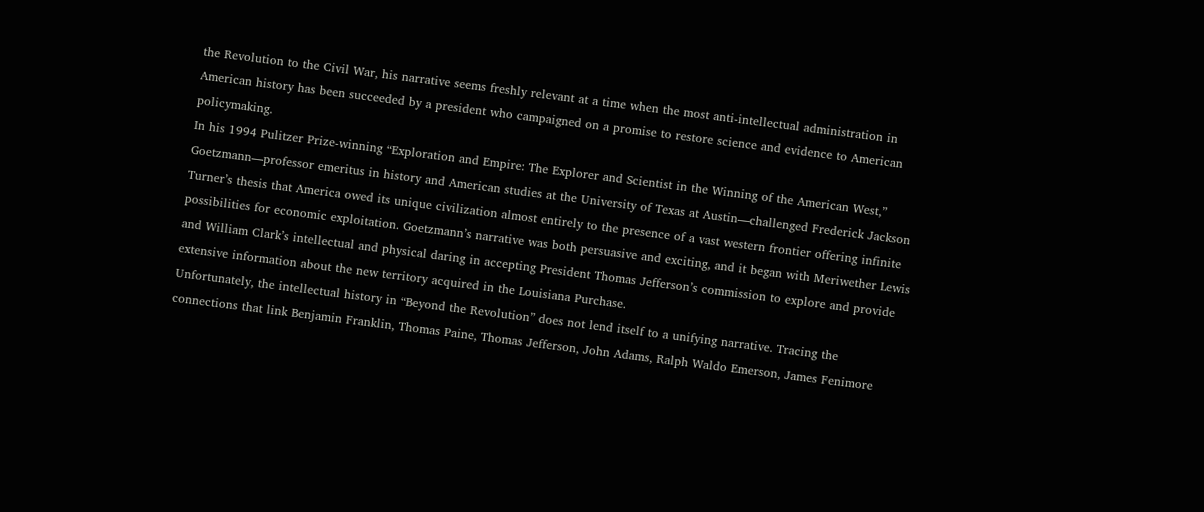the Revolution to the Civil War, his narrative seems freshly relevant at a time when the most anti-intellectual administration in American history has been succeeded by a president who campaigned on a promise to restore science and evidence to American policymaking.
In his 1994 Pulitzer Prize-winning “Exploration and Empire: The Explorer and Scientist in the Winning of the American West,” Goetzmann—professor emeritus in history and American studies at the University of Texas at Austin—challenged Frederick Jackson Turner’s thesis that America owed its unique civilization almost entirely to the presence of a vast western frontier offering infinite possibilities for economic exploitation. Goetzmann’s narrative was both persuasive and exciting, and it began with Meriwether Lewis and William Clark’s intellectual and physical daring in accepting President Thomas Jefferson’s commission to explore and provide extensive information about the new territory acquired in the Louisiana Purchase.
Unfortunately, the intellectual history in “Beyond the Revolution” does not lend itself to a unifying narrative. Tracing the connections that link Benjamin Franklin, Thomas Paine, Thomas Jefferson, John Adams, Ralph Waldo Emerson, James Fenimore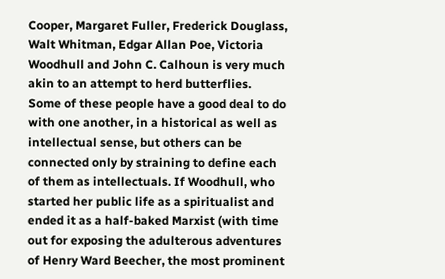Cooper, Margaret Fuller, Frederick Douglass, Walt Whitman, Edgar Allan Poe, Victoria Woodhull and John C. Calhoun is very much akin to an attempt to herd butterflies.
Some of these people have a good deal to do with one another, in a historical as well as intellectual sense, but others can be connected only by straining to define each of them as intellectuals. If Woodhull, who started her public life as a spiritualist and ended it as a half-baked Marxist (with time out for exposing the adulterous adventures of Henry Ward Beecher, the most prominent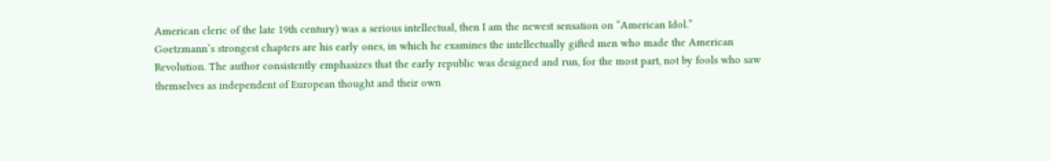American cleric of the late 19th century) was a serious intellectual, then I am the newest sensation on “American Idol.”
Goetzmann’s strongest chapters are his early ones, in which he examines the intellectually gifted men who made the American Revolution. The author consistently emphasizes that the early republic was designed and run, for the most part, not by fools who saw themselves as independent of European thought and their own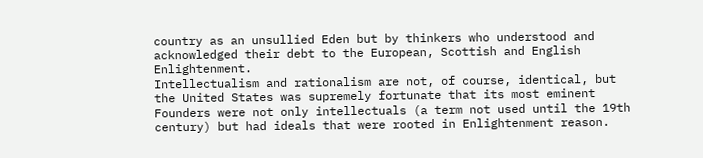country as an unsullied Eden but by thinkers who understood and acknowledged their debt to the European, Scottish and English Enlightenment.
Intellectualism and rationalism are not, of course, identical, but the United States was supremely fortunate that its most eminent Founders were not only intellectuals (a term not used until the 19th century) but had ideals that were rooted in Enlightenment reason.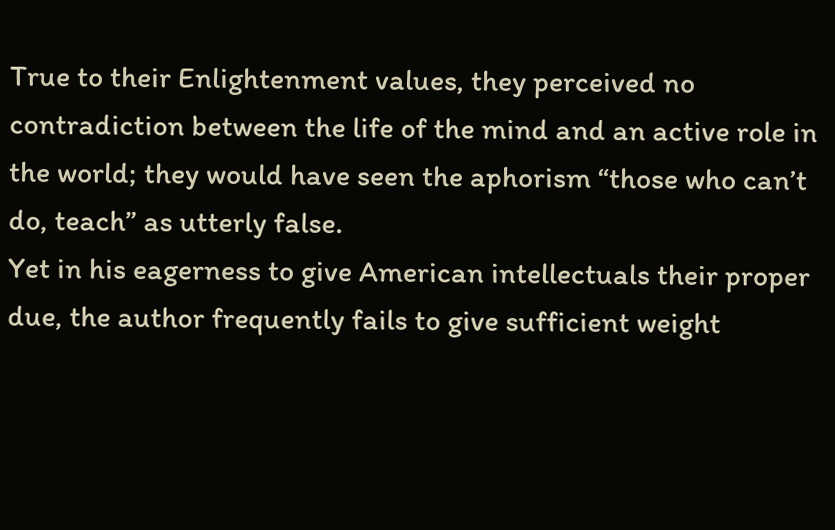True to their Enlightenment values, they perceived no contradiction between the life of the mind and an active role in the world; they would have seen the aphorism “those who can’t do, teach” as utterly false.
Yet in his eagerness to give American intellectuals their proper due, the author frequently fails to give sufficient weight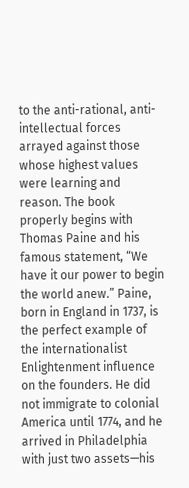to the anti-rational, anti-intellectual forces arrayed against those whose highest values were learning and reason. The book properly begins with Thomas Paine and his famous statement, “We have it our power to begin the world anew.” Paine, born in England in 1737, is the perfect example of the internationalist Enlightenment influence on the founders. He did not immigrate to colonial America until 1774, and he arrived in Philadelphia with just two assets—his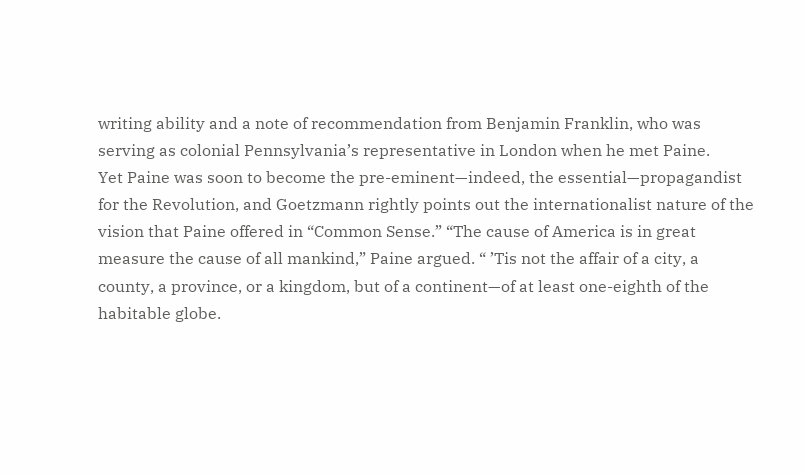writing ability and a note of recommendation from Benjamin Franklin, who was serving as colonial Pennsylvania’s representative in London when he met Paine.
Yet Paine was soon to become the pre-eminent—indeed, the essential—propagandist for the Revolution, and Goetzmann rightly points out the internationalist nature of the vision that Paine offered in “Common Sense.” “The cause of America is in great measure the cause of all mankind,” Paine argued. “ ’Tis not the affair of a city, a county, a province, or a kingdom, but of a continent—of at least one-eighth of the habitable globe.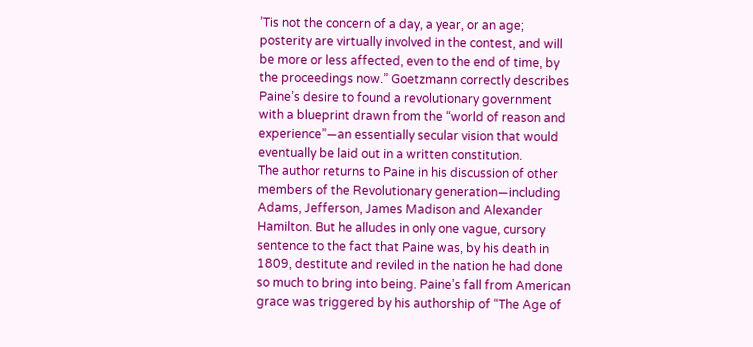’Tis not the concern of a day, a year, or an age; posterity are virtually involved in the contest, and will be more or less affected, even to the end of time, by the proceedings now.” Goetzmann correctly describes Paine’s desire to found a revolutionary government with a blueprint drawn from the “world of reason and experience”—an essentially secular vision that would eventually be laid out in a written constitution.
The author returns to Paine in his discussion of other members of the Revolutionary generation—including Adams, Jefferson, James Madison and Alexander Hamilton. But he alludes in only one vague, cursory sentence to the fact that Paine was, by his death in 1809, destitute and reviled in the nation he had done so much to bring into being. Paine’s fall from American grace was triggered by his authorship of “The Age of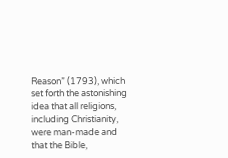Reason” (1793), which set forth the astonishing idea that all religions, including Christianity, were man-made and that the Bible,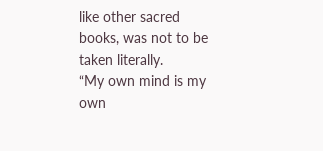like other sacred books, was not to be taken literally.
“My own mind is my own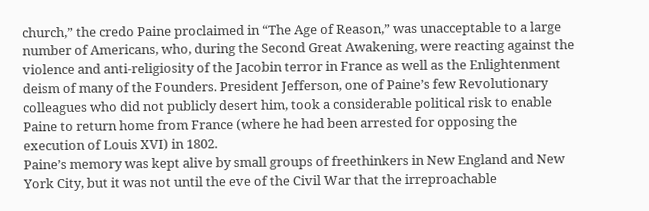church,” the credo Paine proclaimed in “The Age of Reason,” was unacceptable to a large number of Americans, who, during the Second Great Awakening, were reacting against the violence and anti-religiosity of the Jacobin terror in France as well as the Enlightenment deism of many of the Founders. President Jefferson, one of Paine’s few Revolutionary colleagues who did not publicly desert him, took a considerable political risk to enable Paine to return home from France (where he had been arrested for opposing the execution of Louis XVI) in 1802.
Paine’s memory was kept alive by small groups of freethinkers in New England and New York City, but it was not until the eve of the Civil War that the irreproachable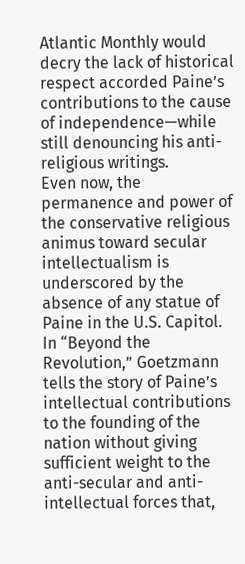Atlantic Monthly would decry the lack of historical respect accorded Paine’s contributions to the cause of independence—while still denouncing his anti-religious writings.
Even now, the permanence and power of the conservative religious animus toward secular intellectualism is underscored by the absence of any statue of Paine in the U.S. Capitol. In “Beyond the Revolution,” Goetzmann tells the story of Paine’s intellectual contributions to the founding of the nation without giving sufficient weight to the anti-secular and anti-intellectual forces that,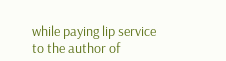while paying lip service to the author of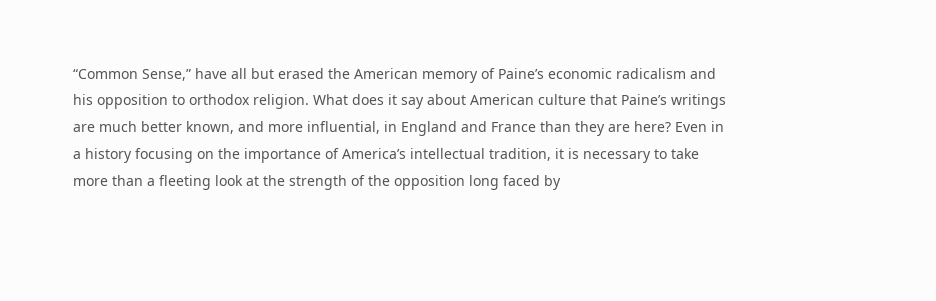“Common Sense,” have all but erased the American memory of Paine’s economic radicalism and his opposition to orthodox religion. What does it say about American culture that Paine’s writings are much better known, and more influential, in England and France than they are here? Even in a history focusing on the importance of America’s intellectual tradition, it is necessary to take more than a fleeting look at the strength of the opposition long faced by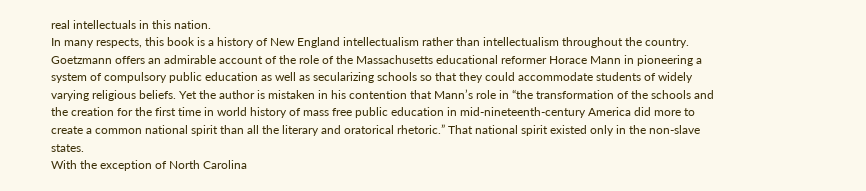real intellectuals in this nation.
In many respects, this book is a history of New England intellectualism rather than intellectualism throughout the country. Goetzmann offers an admirable account of the role of the Massachusetts educational reformer Horace Mann in pioneering a system of compulsory public education as well as secularizing schools so that they could accommodate students of widely varying religious beliefs. Yet the author is mistaken in his contention that Mann’s role in “the transformation of the schools and the creation for the first time in world history of mass free public education in mid-nineteenth-century America did more to create a common national spirit than all the literary and oratorical rhetoric.” That national spirit existed only in the non-slave states.
With the exception of North Carolina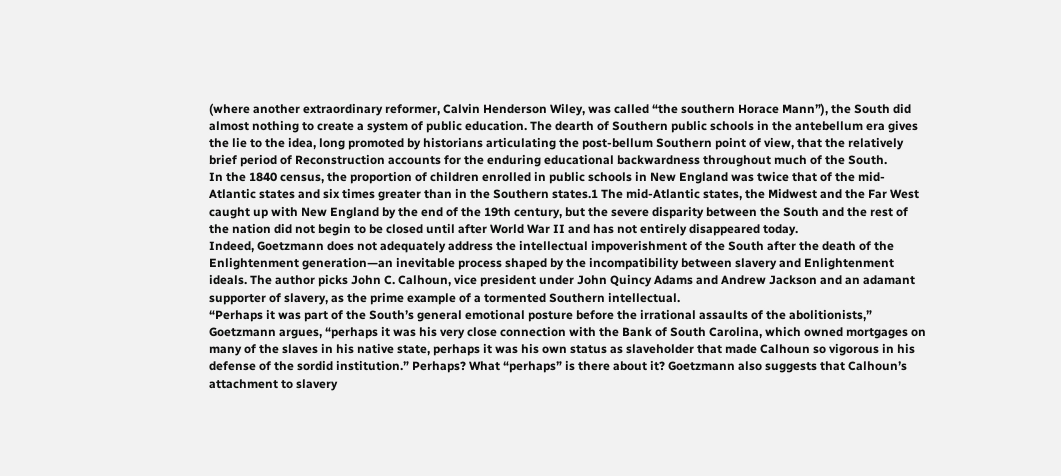(where another extraordinary reformer, Calvin Henderson Wiley, was called “the southern Horace Mann”), the South did almost nothing to create a system of public education. The dearth of Southern public schools in the antebellum era gives the lie to the idea, long promoted by historians articulating the post-bellum Southern point of view, that the relatively brief period of Reconstruction accounts for the enduring educational backwardness throughout much of the South.
In the 1840 census, the proportion of children enrolled in public schools in New England was twice that of the mid-Atlantic states and six times greater than in the Southern states.1 The mid-Atlantic states, the Midwest and the Far West caught up with New England by the end of the 19th century, but the severe disparity between the South and the rest of the nation did not begin to be closed until after World War II and has not entirely disappeared today.
Indeed, Goetzmann does not adequately address the intellectual impoverishment of the South after the death of the Enlightenment generation—an inevitable process shaped by the incompatibility between slavery and Enlightenment ideals. The author picks John C. Calhoun, vice president under John Quincy Adams and Andrew Jackson and an adamant supporter of slavery, as the prime example of a tormented Southern intellectual.
“Perhaps it was part of the South’s general emotional posture before the irrational assaults of the abolitionists,” Goetzmann argues, “perhaps it was his very close connection with the Bank of South Carolina, which owned mortgages on many of the slaves in his native state, perhaps it was his own status as slaveholder that made Calhoun so vigorous in his defense of the sordid institution.” Perhaps? What “perhaps” is there about it? Goetzmann also suggests that Calhoun’s attachment to slavery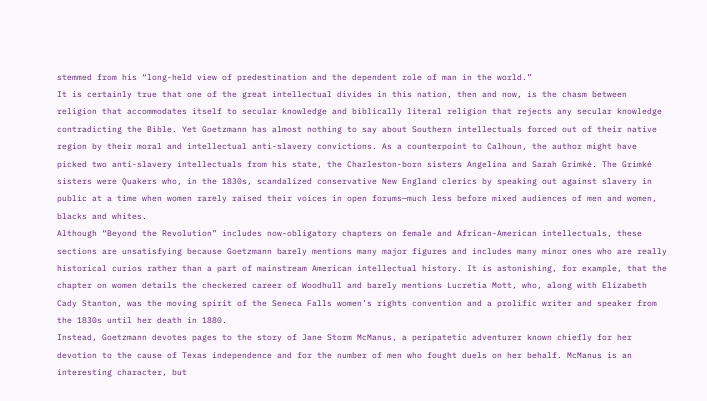stemmed from his “long-held view of predestination and the dependent role of man in the world.”
It is certainly true that one of the great intellectual divides in this nation, then and now, is the chasm between religion that accommodates itself to secular knowledge and biblically literal religion that rejects any secular knowledge contradicting the Bible. Yet Goetzmann has almost nothing to say about Southern intellectuals forced out of their native region by their moral and intellectual anti-slavery convictions. As a counterpoint to Calhoun, the author might have picked two anti-slavery intellectuals from his state, the Charleston-born sisters Angelina and Sarah Grimké. The Grimké sisters were Quakers who, in the 1830s, scandalized conservative New England clerics by speaking out against slavery in public at a time when women rarely raised their voices in open forums—much less before mixed audiences of men and women, blacks and whites.
Although “Beyond the Revolution” includes now-obligatory chapters on female and African-American intellectuals, these sections are unsatisfying because Goetzmann barely mentions many major figures and includes many minor ones who are really historical curios rather than a part of mainstream American intellectual history. It is astonishing, for example, that the chapter on women details the checkered career of Woodhull and barely mentions Lucretia Mott, who, along with Elizabeth Cady Stanton, was the moving spirit of the Seneca Falls women’s rights convention and a prolific writer and speaker from the 1830s until her death in 1880.
Instead, Goetzmann devotes pages to the story of Jane Storm McManus, a peripatetic adventurer known chiefly for her devotion to the cause of Texas independence and for the number of men who fought duels on her behalf. McManus is an interesting character, but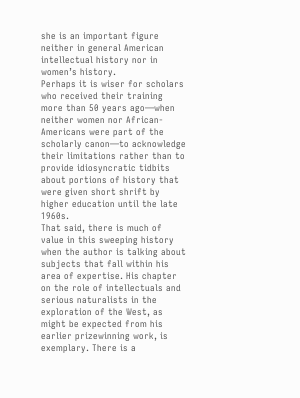she is an important figure neither in general American intellectual history nor in women’s history.
Perhaps it is wiser for scholars who received their training more than 50 years ago—when neither women nor African-Americans were part of the scholarly canon—to acknowledge their limitations rather than to provide idiosyncratic tidbits about portions of history that were given short shrift by higher education until the late 1960s.
That said, there is much of value in this sweeping history when the author is talking about subjects that fall within his area of expertise. His chapter on the role of intellectuals and serious naturalists in the exploration of the West, as might be expected from his earlier prizewinning work, is exemplary. There is a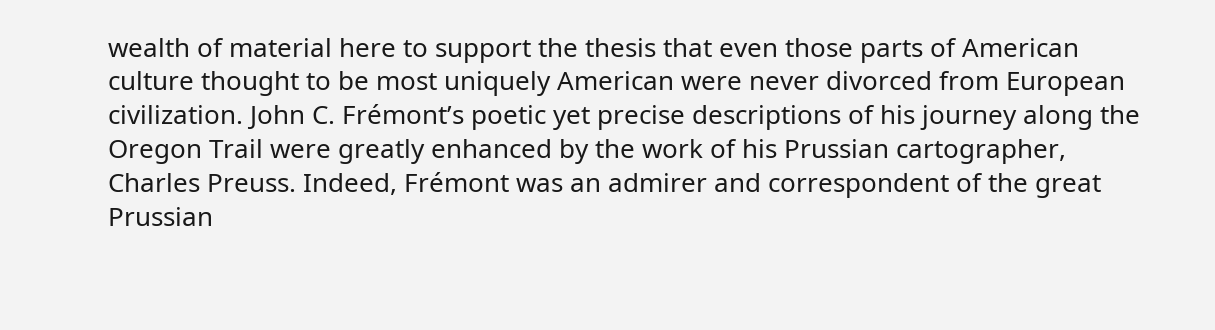wealth of material here to support the thesis that even those parts of American culture thought to be most uniquely American were never divorced from European civilization. John C. Frémont’s poetic yet precise descriptions of his journey along the Oregon Trail were greatly enhanced by the work of his Prussian cartographer, Charles Preuss. Indeed, Frémont was an admirer and correspondent of the great Prussian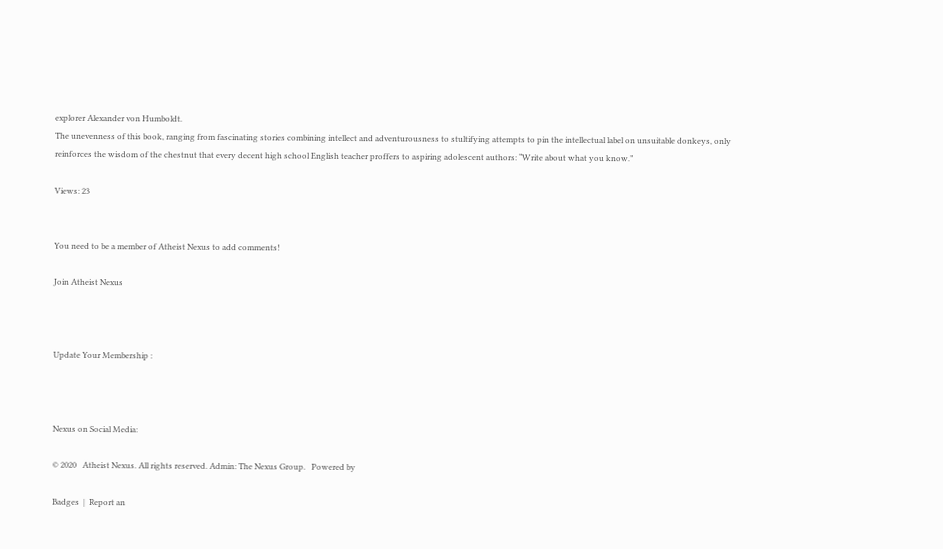explorer Alexander von Humboldt.
The unevenness of this book, ranging from fascinating stories combining intellect and adventurousness to stultifying attempts to pin the intellectual label on unsuitable donkeys, only reinforces the wisdom of the chestnut that every decent high school English teacher proffers to aspiring adolescent authors: “Write about what you know.”

Views: 23


You need to be a member of Atheist Nexus to add comments!

Join Atheist Nexus



Update Your Membership :



Nexus on Social Media:

© 2020   Atheist Nexus. All rights reserved. Admin: The Nexus Group.   Powered by

Badges  |  Report an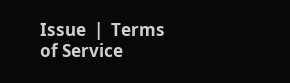Issue  |  Terms of Service